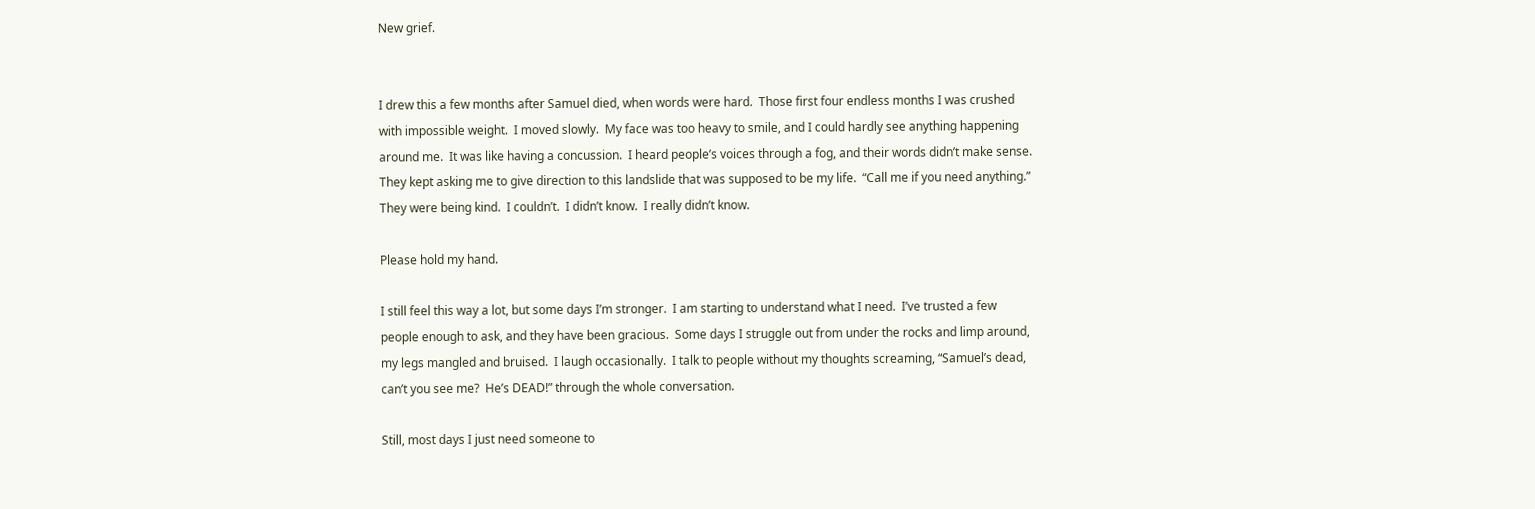New grief.


I drew this a few months after Samuel died, when words were hard.  Those first four endless months I was crushed with impossible weight.  I moved slowly.  My face was too heavy to smile, and I could hardly see anything happening around me.  It was like having a concussion.  I heard people’s voices through a fog, and their words didn’t make sense.  They kept asking me to give direction to this landslide that was supposed to be my life.  “Call me if you need anything.”  They were being kind.  I couldn’t.  I didn’t know.  I really didn’t know.

Please hold my hand.

I still feel this way a lot, but some days I’m stronger.  I am starting to understand what I need.  I’ve trusted a few people enough to ask, and they have been gracious.  Some days I struggle out from under the rocks and limp around, my legs mangled and bruised.  I laugh occasionally.  I talk to people without my thoughts screaming, “Samuel’s dead, can’t you see me?  He’s DEAD!” through the whole conversation.

Still, most days I just need someone to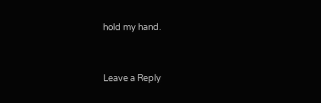hold my hand.


Leave a Reply